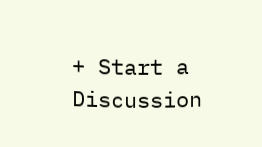+ Start a Discussion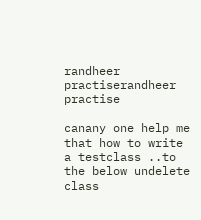randheer practiserandheer practise

canany one help me that how to write a testclass ..to the below undelete class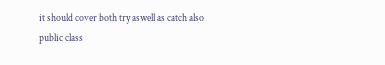it should cover both try aswell as catch also
public class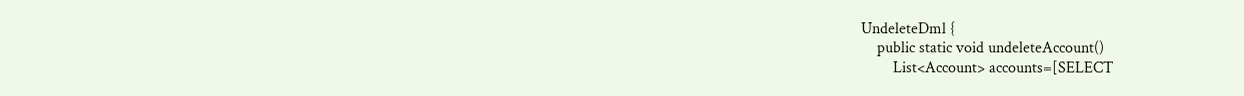UndeleteDml {
    public static void undeleteAccount()
        List<Account> accounts=[SELECT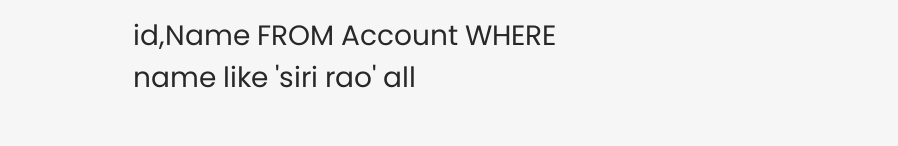id,Name FROM Account WHERE name like 'siri rao' all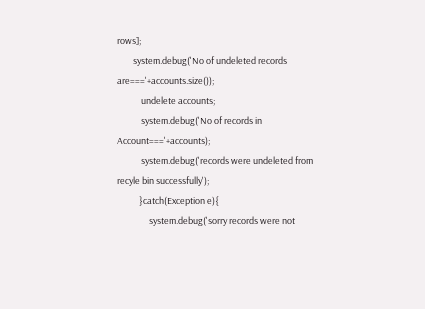rows];
        system.debug('No of undeleted records are==='+accounts.size());
            undelete accounts;
            system.debug('No of records in Account==='+accounts);
            system.debug('records were undeleted from recyle bin successfully');
           }catch(Exception e){
                system.debug('sorry records were not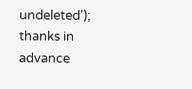undeleted');
thanks in advance